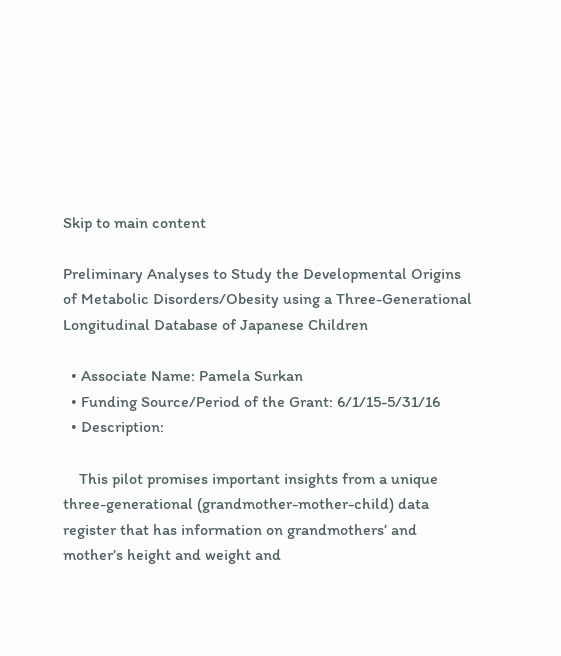Skip to main content

Preliminary Analyses to Study the Developmental Origins of Metabolic Disorders/Obesity using a Three-Generational Longitudinal Database of Japanese Children

  • Associate Name: Pamela Surkan
  • Funding Source/Period of the Grant: 6/1/15-5/31/16
  • Description:

    This pilot promises important insights from a unique three-generational (grandmother-mother-child) data register that has information on grandmothers’ and mother’s height and weight and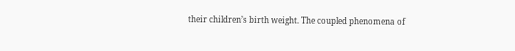their children’s birth weight. The coupled phenomena of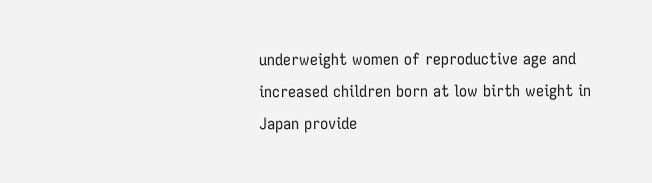underweight women of reproductive age and increased children born at low birth weight in Japan provide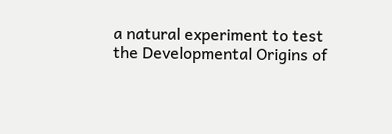a natural experiment to test the Developmental Origins of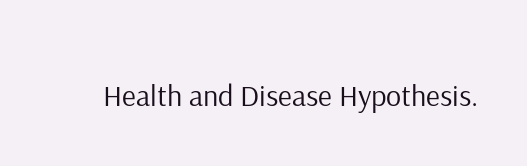Health and Disease Hypothesis.